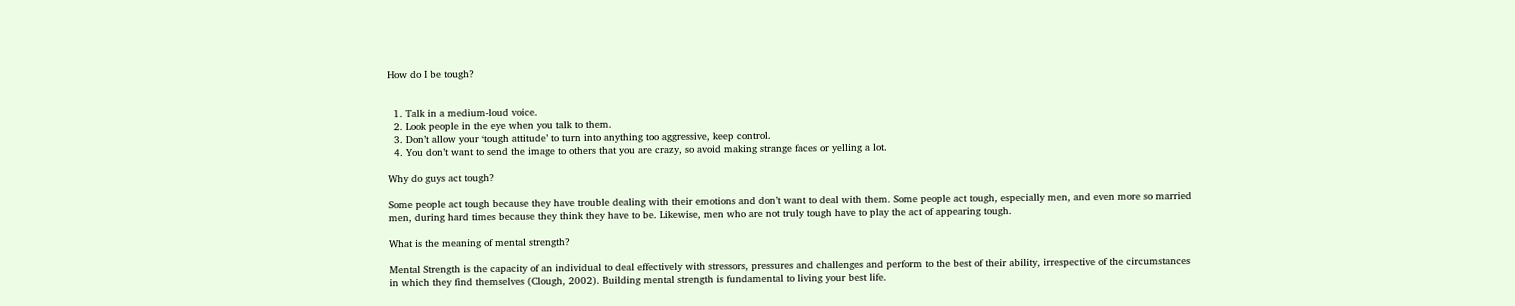How do I be tough?


  1. Talk in a medium-loud voice.
  2. Look people in the eye when you talk to them.
  3. Don’t allow your ‘tough attitude’ to turn into anything too aggressive, keep control.
  4. You don’t want to send the image to others that you are crazy, so avoid making strange faces or yelling a lot.

Why do guys act tough?

Some people act tough because they have trouble dealing with their emotions and don’t want to deal with them. Some people act tough, especially men, and even more so married men, during hard times because they think they have to be. Likewise, men who are not truly tough have to play the act of appearing tough.

What is the meaning of mental strength?

Mental Strength is the capacity of an individual to deal effectively with stressors, pressures and challenges and perform to the best of their ability, irrespective of the circumstances in which they find themselves (Clough, 2002). Building mental strength is fundamental to living your best life.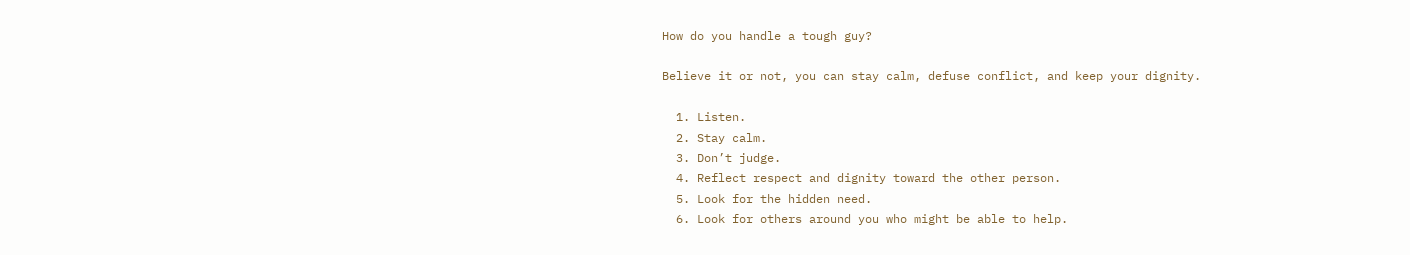How do you handle a tough guy?

Believe it or not, you can stay calm, defuse conflict, and keep your dignity.

  1. Listen.
  2. Stay calm.
  3. Don’t judge.
  4. Reflect respect and dignity toward the other person.
  5. Look for the hidden need.
  6. Look for others around you who might be able to help.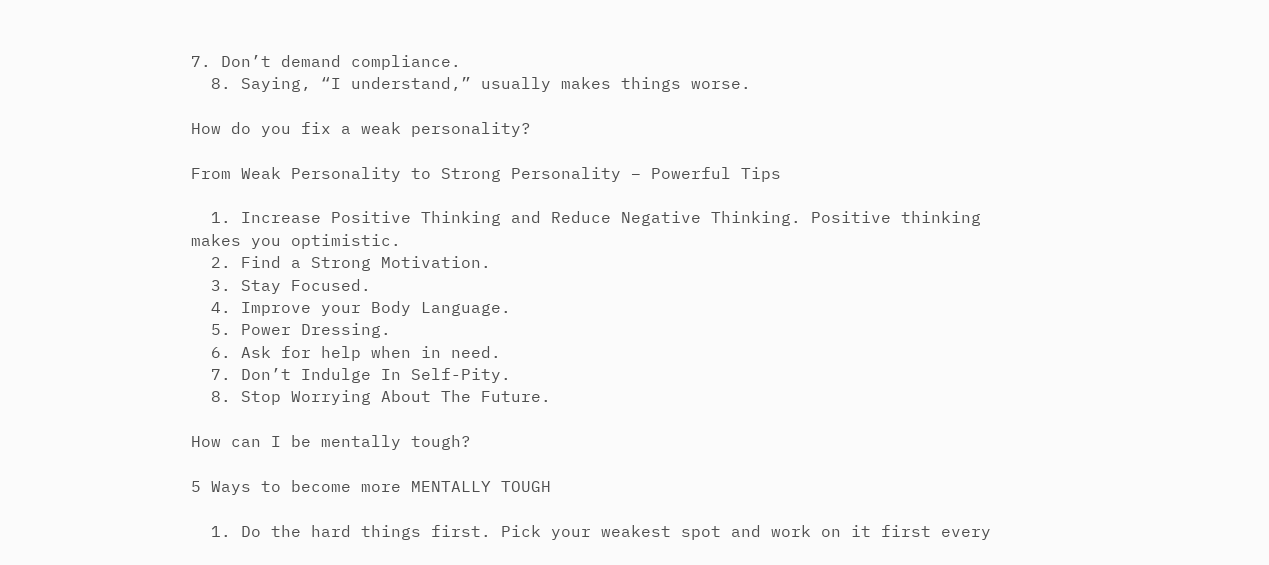7. Don’t demand compliance.
  8. Saying, “I understand,” usually makes things worse.

How do you fix a weak personality?

From Weak Personality to Strong Personality – Powerful Tips

  1. Increase Positive Thinking and Reduce Negative Thinking. Positive thinking makes you optimistic.
  2. Find a Strong Motivation.
  3. Stay Focused.
  4. Improve your Body Language.
  5. Power Dressing.
  6. Ask for help when in need.
  7. Don’t Indulge In Self-Pity.
  8. Stop Worrying About The Future.

How can I be mentally tough?

5 Ways to become more MENTALLY TOUGH

  1. Do the hard things first. Pick your weakest spot and work on it first every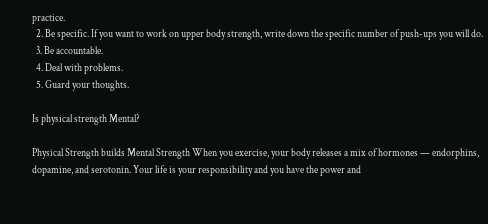practice.
  2. Be specific. If you want to work on upper body strength, write down the specific number of push-ups you will do.
  3. Be accountable.
  4. Deal with problems.
  5. Guard your thoughts.

Is physical strength Mental?

Physical Strength builds Mental Strength When you exercise, your body releases a mix of hormones — endorphins, dopamine, and serotonin. Your life is your responsibility and you have the power and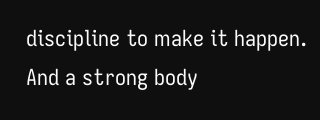discipline to make it happen. And a strong body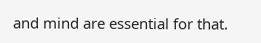and mind are essential for that.